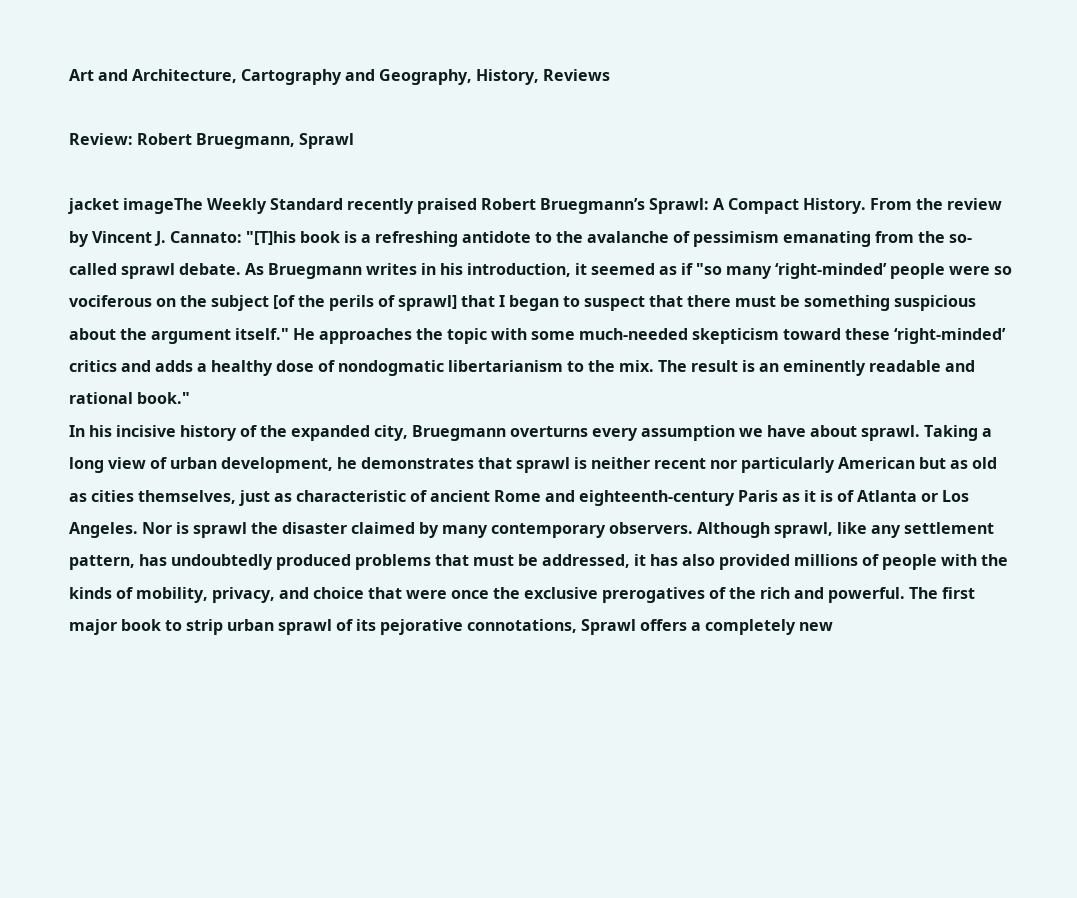Art and Architecture, Cartography and Geography, History, Reviews

Review: Robert Bruegmann, Sprawl

jacket imageThe Weekly Standard recently praised Robert Bruegmann’s Sprawl: A Compact History. From the review by Vincent J. Cannato: "[T]his book is a refreshing antidote to the avalanche of pessimism emanating from the so-called sprawl debate. As Bruegmann writes in his introduction, it seemed as if "so many ‘right-minded’ people were so vociferous on the subject [of the perils of sprawl] that I began to suspect that there must be something suspicious about the argument itself." He approaches the topic with some much-needed skepticism toward these ‘right-minded’ critics and adds a healthy dose of nondogmatic libertarianism to the mix. The result is an eminently readable and rational book."
In his incisive history of the expanded city, Bruegmann overturns every assumption we have about sprawl. Taking a long view of urban development, he demonstrates that sprawl is neither recent nor particularly American but as old as cities themselves, just as characteristic of ancient Rome and eighteenth-century Paris as it is of Atlanta or Los Angeles. Nor is sprawl the disaster claimed by many contemporary observers. Although sprawl, like any settlement pattern, has undoubtedly produced problems that must be addressed, it has also provided millions of people with the kinds of mobility, privacy, and choice that were once the exclusive prerogatives of the rich and powerful. The first major book to strip urban sprawl of its pejorative connotations, Sprawl offers a completely new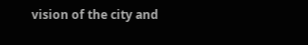vision of the city and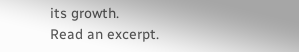its growth.
Read an excerpt.